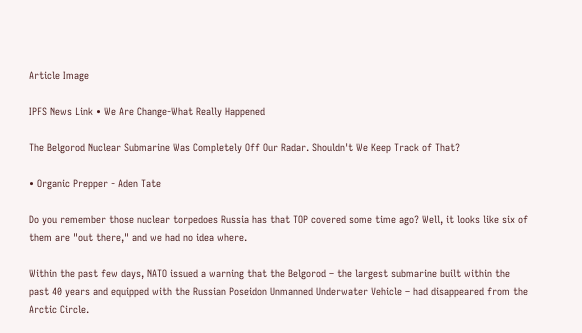Article Image

IPFS News Link • We Are Change-What Really Happened

The Belgorod Nuclear Submarine Was Completely Off Our Radar. Shouldn't We Keep Track of That?

• Organic Prepper - Aden Tate

Do you remember those nuclear torpedoes Russia has that TOP covered some time ago? Well, it looks like six of them are "out there," and we had no idea where.

Within the past few days, NATO issued a warning that the Belgorod – the largest submarine built within the past 40 years and equipped with the Russian Poseidon Unmanned Underwater Vehicle – had disappeared from the Arctic Circle.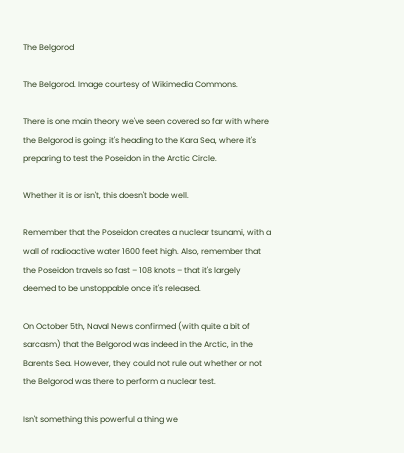The Belgorod

The Belgorod. Image courtesy of Wikimedia Commons.

There is one main theory we've seen covered so far with where the Belgorod is going: it's heading to the Kara Sea, where it's preparing to test the Poseidon in the Arctic Circle.

Whether it is or isn't, this doesn't bode well.

Remember that the Poseidon creates a nuclear tsunami, with a wall of radioactive water 1600 feet high. Also, remember that the Poseidon travels so fast – 108 knots – that it's largely deemed to be unstoppable once it's released.

On October 5th, Naval News confirmed (with quite a bit of sarcasm) that the Belgorod was indeed in the Arctic, in the Barents Sea. However, they could not rule out whether or not the Belgorod was there to perform a nuclear test.

Isn't something this powerful a thing we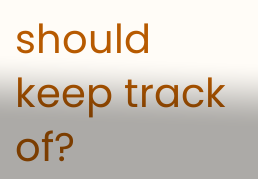should keep track of?